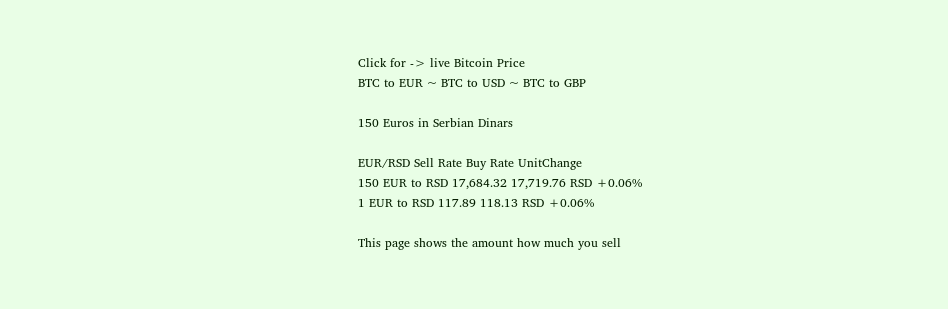Click for -> live Bitcoin Price
BTC to EUR ~ BTC to USD ~ BTC to GBP

150 Euros in Serbian Dinars

EUR/RSD Sell Rate Buy Rate UnitChange
150 EUR to RSD 17,684.32 17,719.76 RSD +0.06%
1 EUR to RSD 117.89 118.13 RSD +0.06%

This page shows the amount how much you sell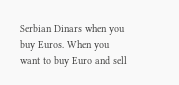Serbian Dinars when you buy Euros. When you want to buy Euro and sell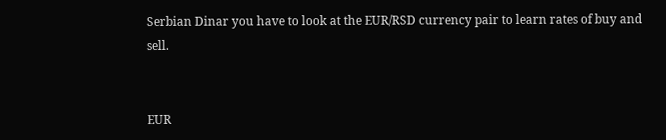Serbian Dinar you have to look at the EUR/RSD currency pair to learn rates of buy and sell.


EUR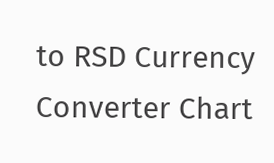to RSD Currency Converter Chart